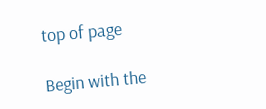top of page

Begin with the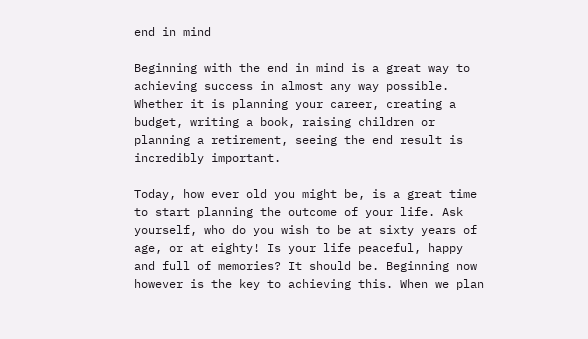end in mind

Beginning with the end in mind is a great way to achieving success in almost any way possible. Whether it is planning your career, creating a budget, writing a book, raising children or planning a retirement, seeing the end result is incredibly important.

Today, how ever old you might be, is a great time to start planning the outcome of your life. Ask yourself, who do you wish to be at sixty years of age, or at eighty! Is your life peaceful, happy and full of memories? It should be. Beginning now however is the key to achieving this. When we plan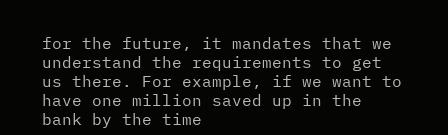for the future, it mandates that we understand the requirements to get us there. For example, if we want to have one million saved up in the bank by the time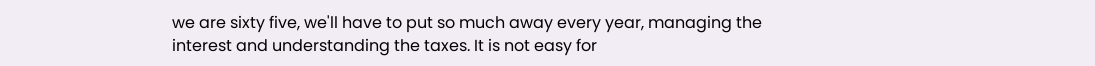we are sixty five, we'll have to put so much away every year, managing the interest and understanding the taxes. It is not easy for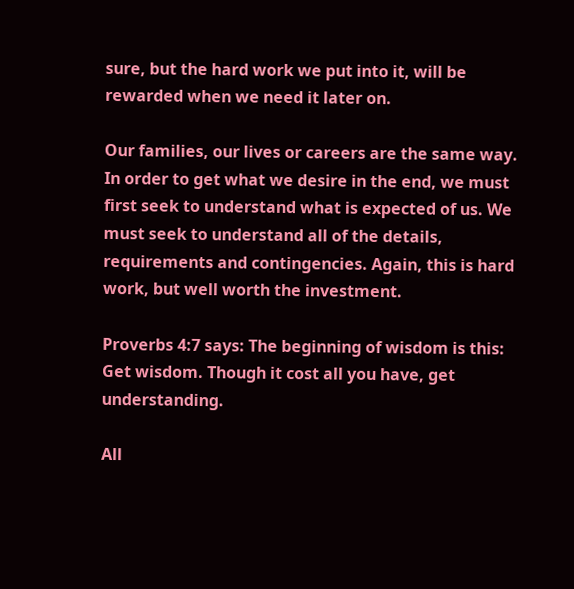sure, but the hard work we put into it, will be rewarded when we need it later on.

Our families, our lives or careers are the same way. In order to get what we desire in the end, we must first seek to understand what is expected of us. We must seek to understand all of the details, requirements and contingencies. Again, this is hard work, but well worth the investment.

Proverbs 4:7 says: The beginning of wisdom is this: Get wisdom. Though it cost all you have, get understanding.

All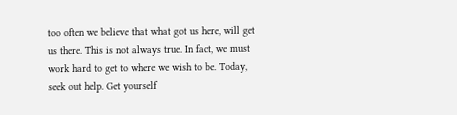too often we believe that what got us here, will get us there. This is not always true. In fact, we must work hard to get to where we wish to be. Today, seek out help. Get yourself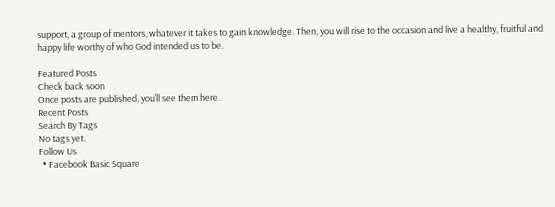support, a group of mentors, whatever it takes to gain knowledge. Then, you will rise to the occasion and live a healthy, fruitful and happy life worthy of who God intended us to be.

Featured Posts
Check back soon
Once posts are published, you’ll see them here.
Recent Posts
Search By Tags
No tags yet.
Follow Us
  • Facebook Basic Square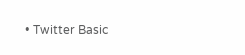• Twitter Basic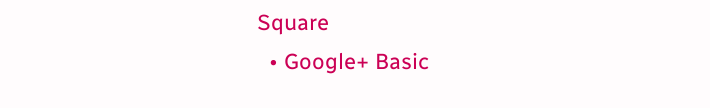Square
  • Google+ Basic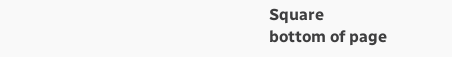Square
bottom of page